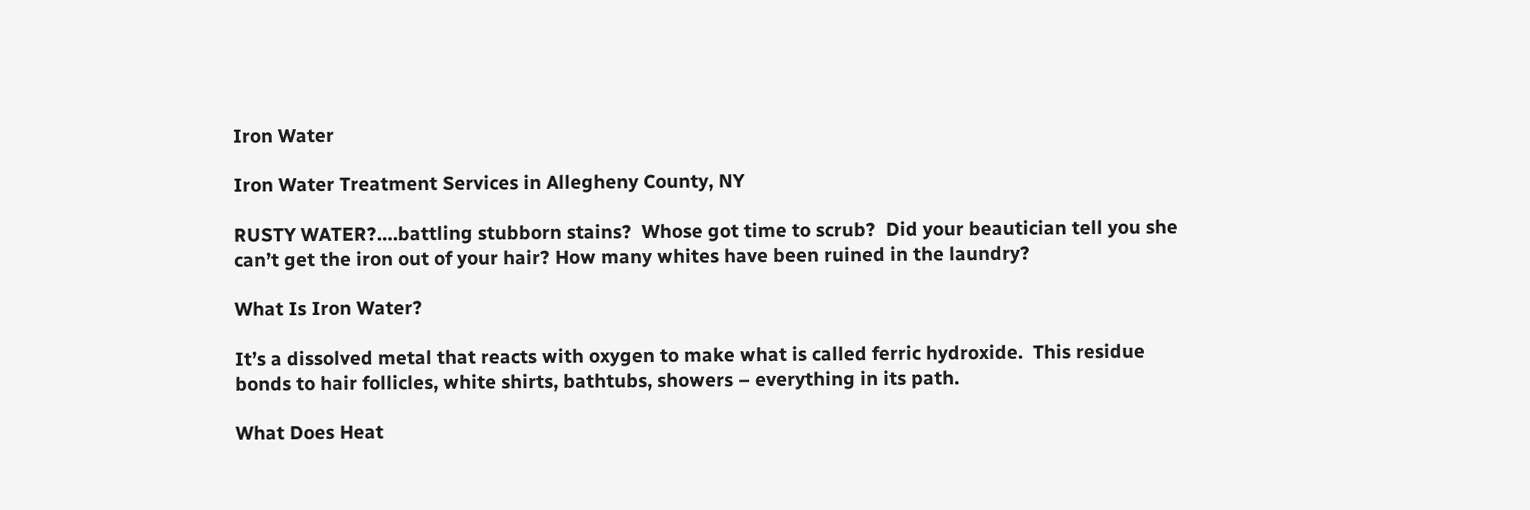Iron Water

Iron Water Treatment Services in Allegheny County, NY

RUSTY WATER?….battling stubborn stains?  Whose got time to scrub?  Did your beautician tell you she can’t get the iron out of your hair? How many whites have been ruined in the laundry?

What Is Iron Water?

It’s a dissolved metal that reacts with oxygen to make what is called ferric hydroxide.  This residue bonds to hair follicles, white shirts, bathtubs, showers – everything in its path.

What Does Heat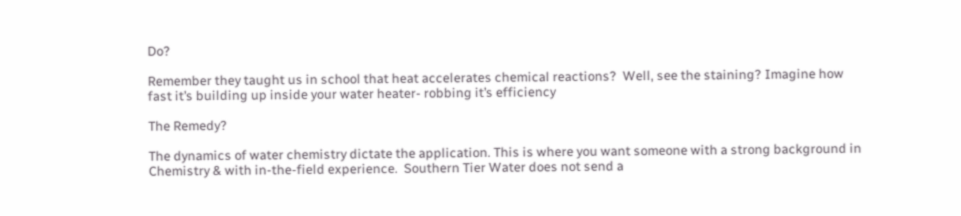Do?

Remember they taught us in school that heat accelerates chemical reactions?  Well, see the staining? Imagine how fast it’s building up inside your water heater- robbing it’s efficiency

The Remedy?

The dynamics of water chemistry dictate the application. This is where you want someone with a strong background in Chemistry & with in-the-field experience.  Southern Tier Water does not send a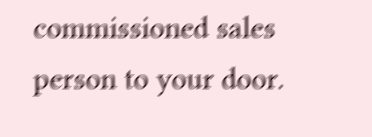commissioned sales person to your door.